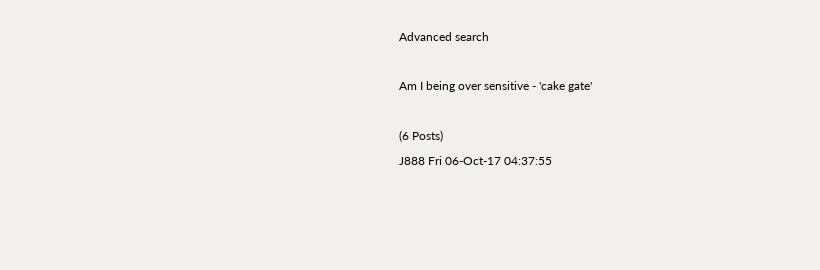Advanced search

Am I being over sensitive - 'cake gate'

(6 Posts)
J888 Fri 06-Oct-17 04:37:55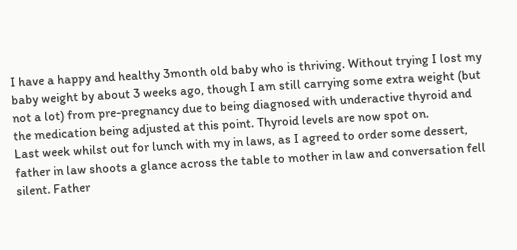I have a happy and healthy 3month old baby who is thriving. Without trying I lost my baby weight by about 3 weeks ago, though I am still carrying some extra weight (but not a lot) from pre-pregnancy due to being diagnosed with underactive thyroid and the medication being adjusted at this point. Thyroid levels are now spot on.
Last week whilst out for lunch with my in laws, as I agreed to order some dessert, father in law shoots a glance across the table to mother in law and conversation fell silent. Father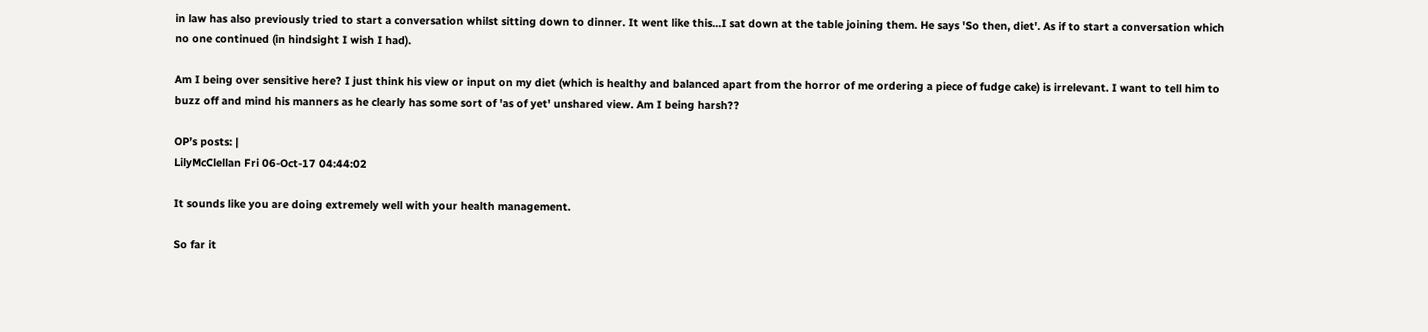in law has also previously tried to start a conversation whilst sitting down to dinner. It went like this...I sat down at the table joining them. He says 'So then, diet'. As if to start a conversation which no one continued (in hindsight I wish I had).

Am I being over sensitive here? I just think his view or input on my diet (which is healthy and balanced apart from the horror of me ordering a piece of fudge cake) is irrelevant. I want to tell him to buzz off and mind his manners as he clearly has some sort of 'as of yet' unshared view. Am I being harsh??

OP’s posts: |
LilyMcClellan Fri 06-Oct-17 04:44:02

It sounds like you are doing extremely well with your health management.

So far it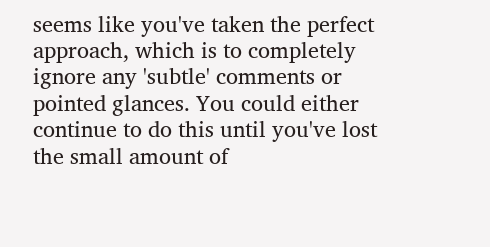seems like you've taken the perfect approach, which is to completely ignore any 'subtle' comments or pointed glances. You could either continue to do this until you've lost the small amount of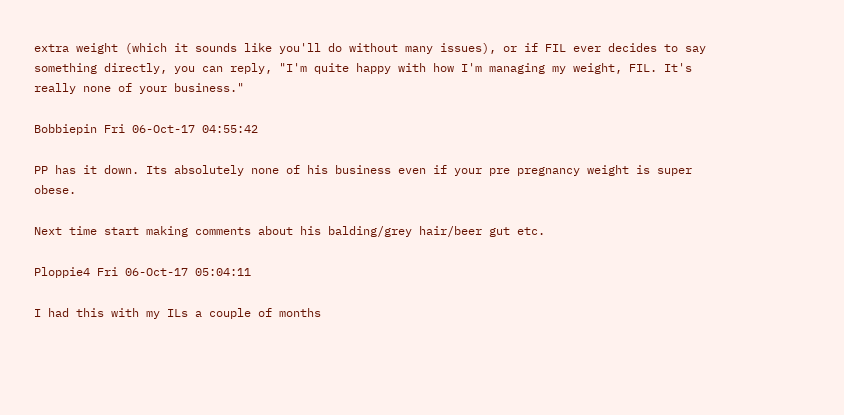extra weight (which it sounds like you'll do without many issues), or if FIL ever decides to say something directly, you can reply, "I'm quite happy with how I'm managing my weight, FIL. It's really none of your business."

Bobbiepin Fri 06-Oct-17 04:55:42

PP has it down. Its absolutely none of his business even if your pre pregnancy weight is super obese.

Next time start making comments about his balding/grey hair/beer gut etc.

Ploppie4 Fri 06-Oct-17 05:04:11

I had this with my ILs a couple of months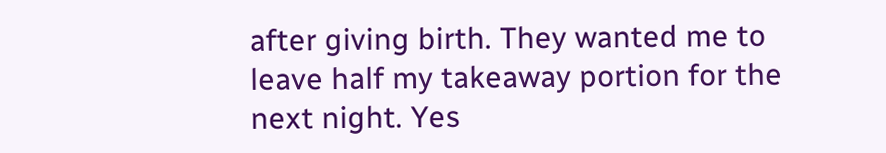after giving birth. They wanted me to leave half my takeaway portion for the next night. Yes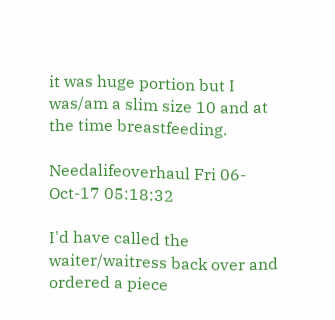it was huge portion but I was/am a slim size 10 and at the time breastfeeding.

Needalifeoverhaul Fri 06-Oct-17 05:18:32

I'd have called the waiter/waitress back over and ordered a piece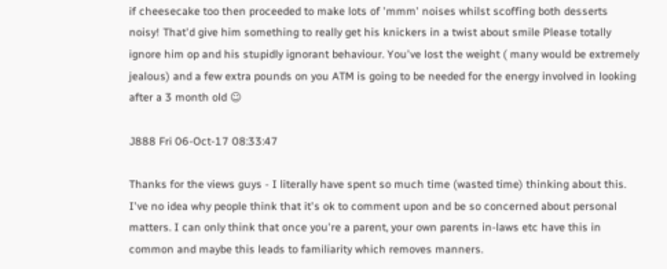if cheesecake too then proceeded to make lots of 'mmm' noises whilst scoffing both desserts noisy! That'd give him something to really get his knickers in a twist about smile Please totally ignore him op and his stupidly ignorant behaviour. You've lost the weight ( many would be extremely jealous) and a few extra pounds on you ATM is going to be needed for the energy involved in looking after a 3 month old ☺

J888 Fri 06-Oct-17 08:33:47

Thanks for the views guys - I literally have spent so much time (wasted time) thinking about this. I've no idea why people think that it's ok to comment upon and be so concerned about personal matters. I can only think that once you're a parent, your own parents in-laws etc have this in common and maybe this leads to familiarity which removes manners.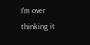I'm over thinking it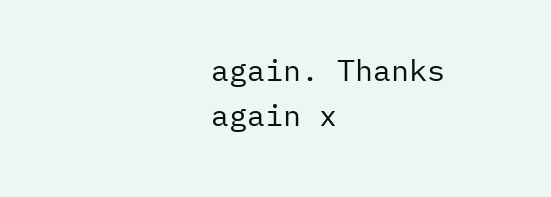again. Thanks again x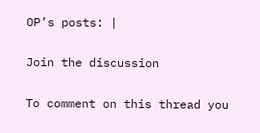OP’s posts: |

Join the discussion

To comment on this thread you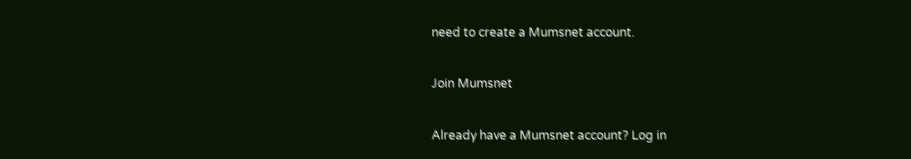need to create a Mumsnet account.

Join Mumsnet

Already have a Mumsnet account? Log in